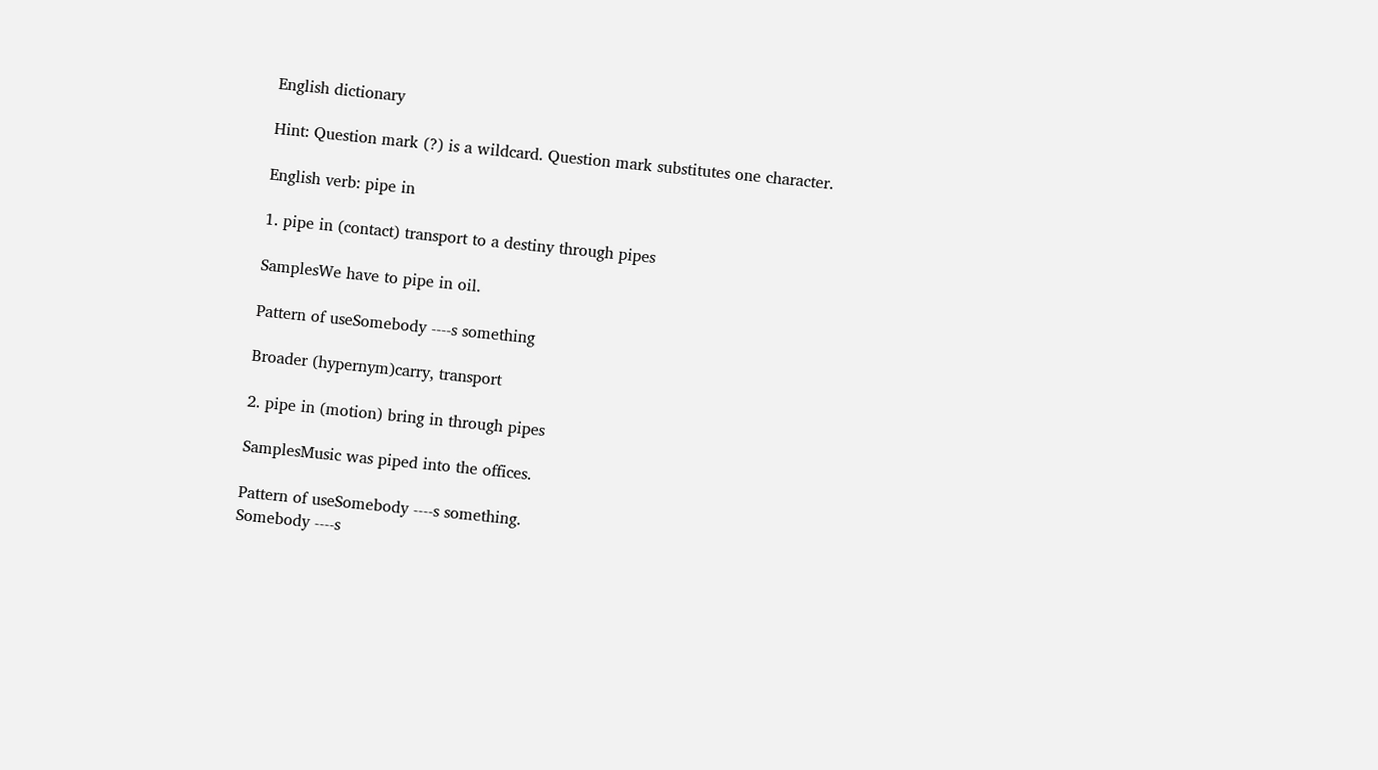English dictionary

Hint: Question mark (?) is a wildcard. Question mark substitutes one character.

English verb: pipe in

1. pipe in (contact) transport to a destiny through pipes

SamplesWe have to pipe in oil.

Pattern of useSomebody ----s something

Broader (hypernym)carry, transport

2. pipe in (motion) bring in through pipes

SamplesMusic was piped into the offices.

Pattern of useSomebody ----s something.
Somebody ----s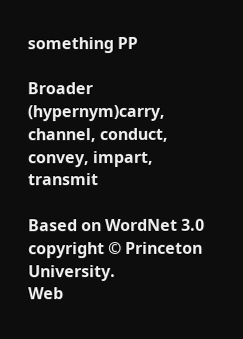something PP

Broader (hypernym)carry, channel, conduct, convey, impart, transmit

Based on WordNet 3.0 copyright © Princeton University.
Web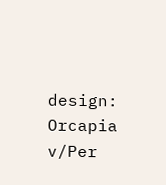design: Orcapia v/Per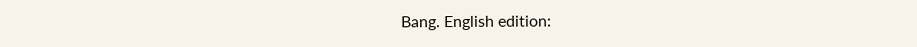Bang. English edition: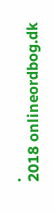.
2018 onlineordbog.dk